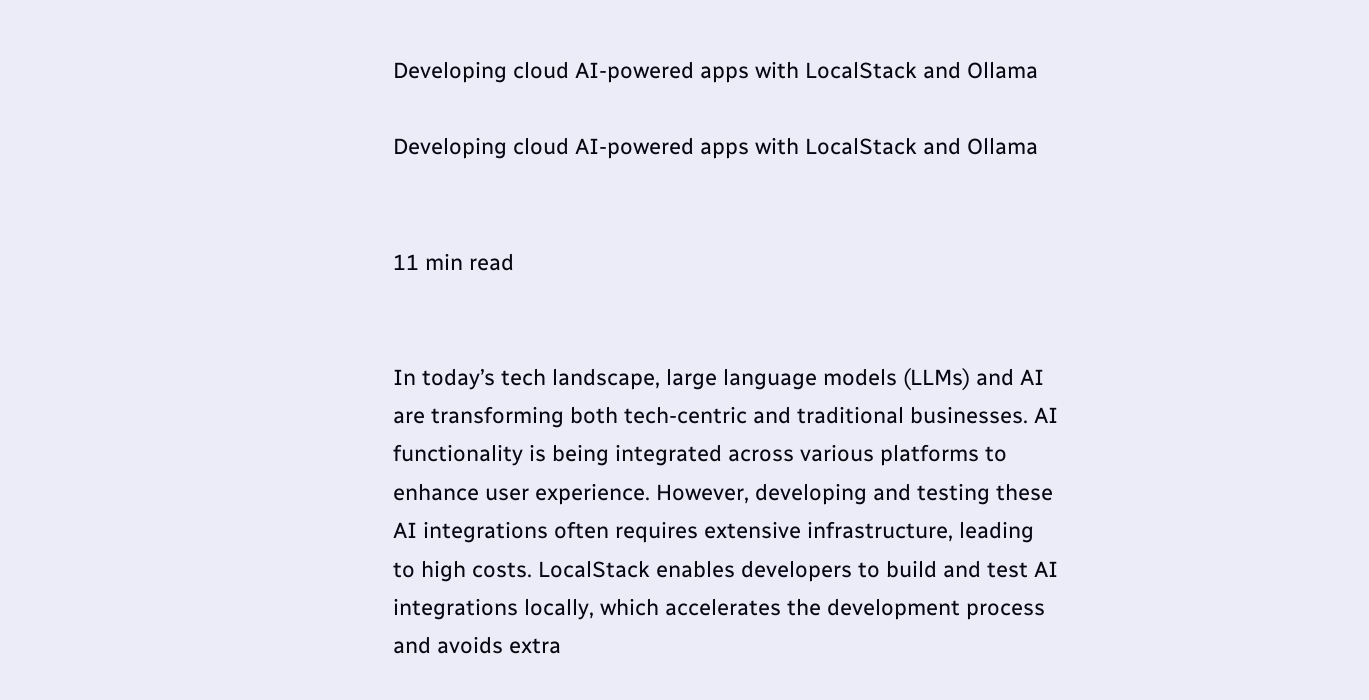Developing cloud AI-powered apps with LocalStack and Ollama

Developing cloud AI-powered apps with LocalStack and Ollama


11 min read


In today’s tech landscape, large language models (LLMs) and AI are transforming both tech-centric and traditional businesses. AI functionality is being integrated across various platforms to enhance user experience. However, developing and testing these AI integrations often requires extensive infrastructure, leading to high costs. LocalStack enables developers to build and test AI integrations locally, which accelerates the development process and avoids extra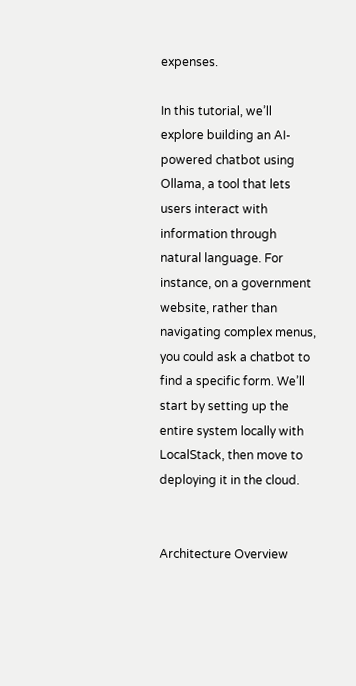expenses.

In this tutorial, we’ll explore building an AI-powered chatbot using Ollama, a tool that lets users interact with information through natural language. For instance, on a government website, rather than navigating complex menus, you could ask a chatbot to find a specific form. We’ll start by setting up the entire system locally with LocalStack, then move to deploying it in the cloud.


Architecture Overview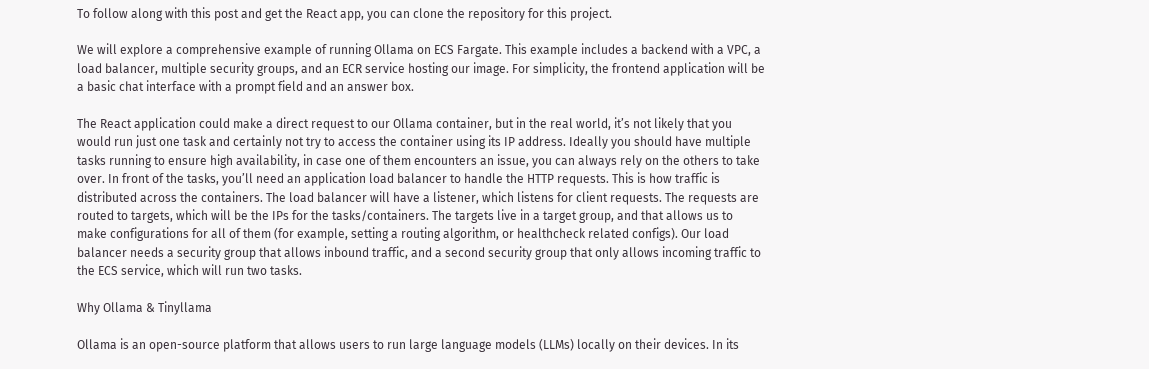To follow along with this post and get the React app, you can clone the repository for this project.

We will explore a comprehensive example of running Ollama on ECS Fargate. This example includes a backend with a VPC, a load balancer, multiple security groups, and an ECR service hosting our image. For simplicity, the frontend application will be a basic chat interface with a prompt field and an answer box.

The React application could make a direct request to our Ollama container, but in the real world, it’s not likely that you would run just one task and certainly not try to access the container using its IP address. Ideally you should have multiple tasks running to ensure high availability, in case one of them encounters an issue, you can always rely on the others to take over. In front of the tasks, you’ll need an application load balancer to handle the HTTP requests. This is how traffic is distributed across the containers. The load balancer will have a listener, which listens for client requests. The requests are routed to targets, which will be the IPs for the tasks/containers. The targets live in a target group, and that allows us to make configurations for all of them (for example, setting a routing algorithm, or healthcheck related configs). Our load balancer needs a security group that allows inbound traffic, and a second security group that only allows incoming traffic to the ECS service, which will run two tasks.

Why Ollama & Tinyllama

Ollama is an open-source platform that allows users to run large language models (LLMs) locally on their devices. In its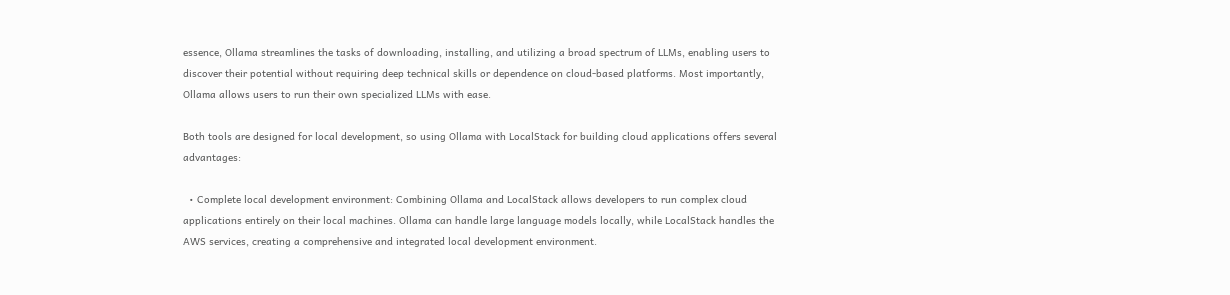essence, Ollama streamlines the tasks of downloading, installing, and utilizing a broad spectrum of LLMs, enabling users to discover their potential without requiring deep technical skills or dependence on cloud-based platforms. Most importantly, Ollama allows users to run their own specialized LLMs with ease.

Both tools are designed for local development, so using Ollama with LocalStack for building cloud applications offers several advantages:

  • Complete local development environment: Combining Ollama and LocalStack allows developers to run complex cloud applications entirely on their local machines. Ollama can handle large language models locally, while LocalStack handles the AWS services, creating a comprehensive and integrated local development environment.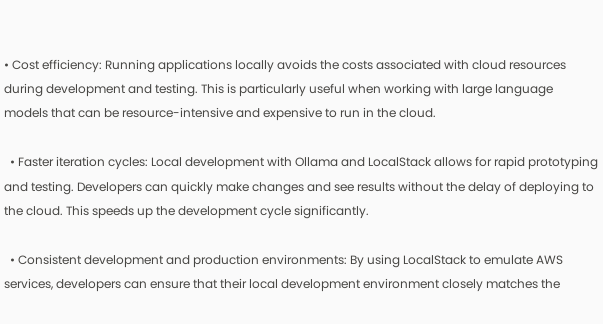• Cost efficiency: Running applications locally avoids the costs associated with cloud resources during development and testing. This is particularly useful when working with large language models that can be resource-intensive and expensive to run in the cloud.

  • Faster iteration cycles: Local development with Ollama and LocalStack allows for rapid prototyping and testing. Developers can quickly make changes and see results without the delay of deploying to the cloud. This speeds up the development cycle significantly.

  • Consistent development and production environments: By using LocalStack to emulate AWS services, developers can ensure that their local development environment closely matches the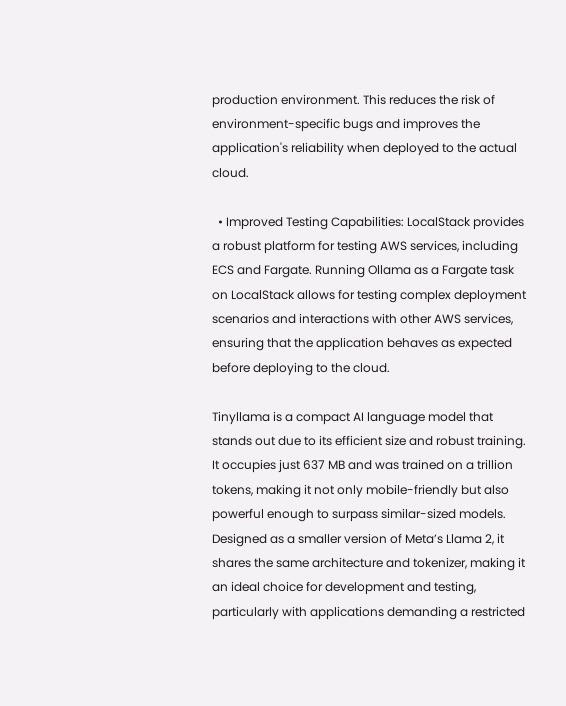production environment. This reduces the risk of environment-specific bugs and improves the application's reliability when deployed to the actual cloud.

  • Improved Testing Capabilities: LocalStack provides a robust platform for testing AWS services, including ECS and Fargate. Running Ollama as a Fargate task on LocalStack allows for testing complex deployment scenarios and interactions with other AWS services, ensuring that the application behaves as expected before deploying to the cloud.

Tinyllama is a compact AI language model that stands out due to its efficient size and robust training. It occupies just 637 MB and was trained on a trillion tokens, making it not only mobile-friendly but also powerful enough to surpass similar-sized models. Designed as a smaller version of Meta’s Llama 2, it shares the same architecture and tokenizer, making it an ideal choice for development and testing, particularly with applications demanding a restricted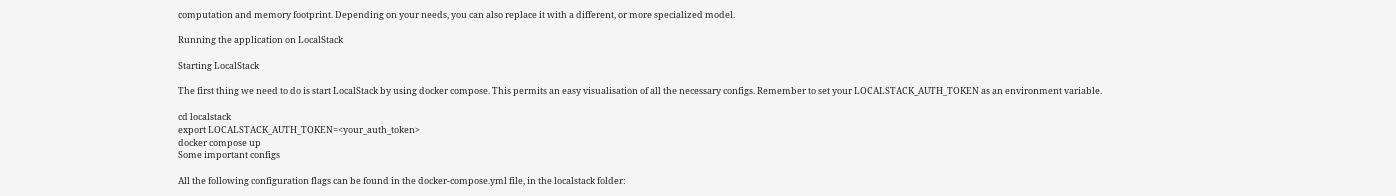computation and memory footprint. Depending on your needs, you can also replace it with a different, or more specialized model.

Running the application on LocalStack

Starting LocalStack

The first thing we need to do is start LocalStack by using docker compose. This permits an easy visualisation of all the necessary configs. Remember to set your LOCALSTACK_AUTH_TOKEN as an environment variable.

cd localstack
export LOCALSTACK_AUTH_TOKEN=<your_auth_token>
docker compose up
Some important configs

All the following configuration flags can be found in the docker-compose.yml file, in the localstack folder: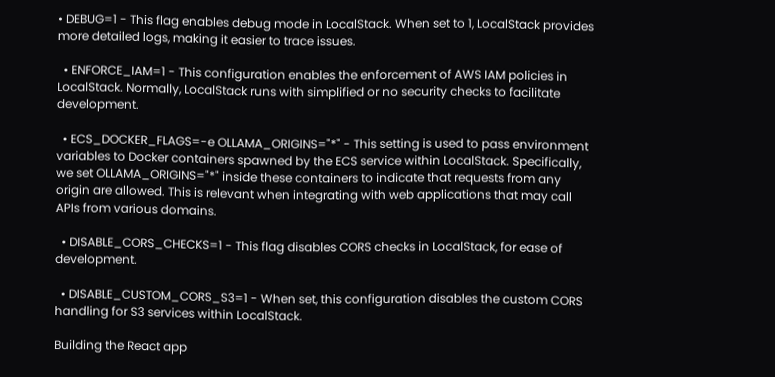• DEBUG=1 - This flag enables debug mode in LocalStack. When set to 1, LocalStack provides more detailed logs, making it easier to trace issues.

  • ENFORCE_IAM=1 - This configuration enables the enforcement of AWS IAM policies in LocalStack. Normally, LocalStack runs with simplified or no security checks to facilitate development.

  • ECS_DOCKER_FLAGS=-e OLLAMA_ORIGINS="*" - This setting is used to pass environment variables to Docker containers spawned by the ECS service within LocalStack. Specifically, we set OLLAMA_ORIGINS="*" inside these containers to indicate that requests from any origin are allowed. This is relevant when integrating with web applications that may call APIs from various domains.

  • DISABLE_CORS_CHECKS=1 - This flag disables CORS checks in LocalStack, for ease of development.

  • DISABLE_CUSTOM_CORS_S3=1 - When set, this configuration disables the custom CORS handling for S3 services within LocalStack.

Building the React app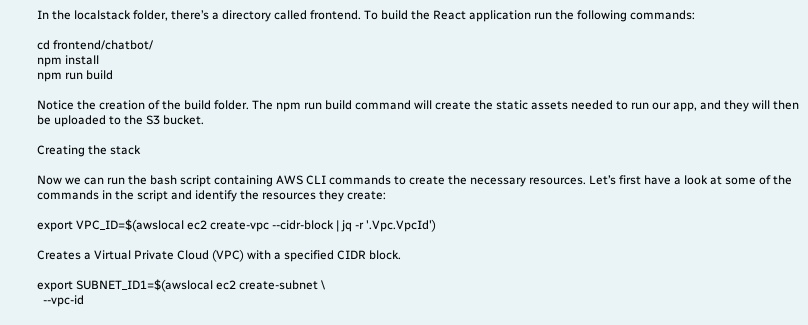In the localstack folder, there’s a directory called frontend. To build the React application run the following commands:

cd frontend/chatbot/
npm install
npm run build

Notice the creation of the build folder. The npm run build command will create the static assets needed to run our app, and they will then be uploaded to the S3 bucket.

Creating the stack

Now we can run the bash script containing AWS CLI commands to create the necessary resources. Let’s first have a look at some of the commands in the script and identify the resources they create:

export VPC_ID=$(awslocal ec2 create-vpc --cidr-block | jq -r '.Vpc.VpcId')

Creates a Virtual Private Cloud (VPC) with a specified CIDR block.

export SUBNET_ID1=$(awslocal ec2 create-subnet \
  --vpc-id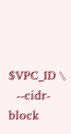$VPC_ID \
  --cidr-block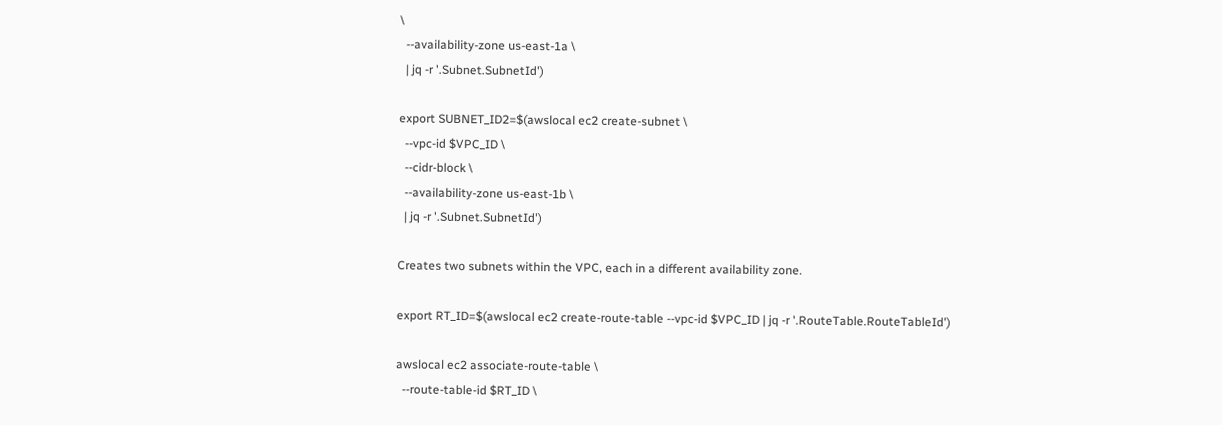\
  --availability-zone us-east-1a \
  | jq -r '.Subnet.SubnetId')

export SUBNET_ID2=$(awslocal ec2 create-subnet \
  --vpc-id $VPC_ID \
  --cidr-block \
  --availability-zone us-east-1b \
  | jq -r '.Subnet.SubnetId')

Creates two subnets within the VPC, each in a different availability zone.

export RT_ID=$(awslocal ec2 create-route-table --vpc-id $VPC_ID | jq -r '.RouteTable.RouteTableId')

awslocal ec2 associate-route-table \
  --route-table-id $RT_ID \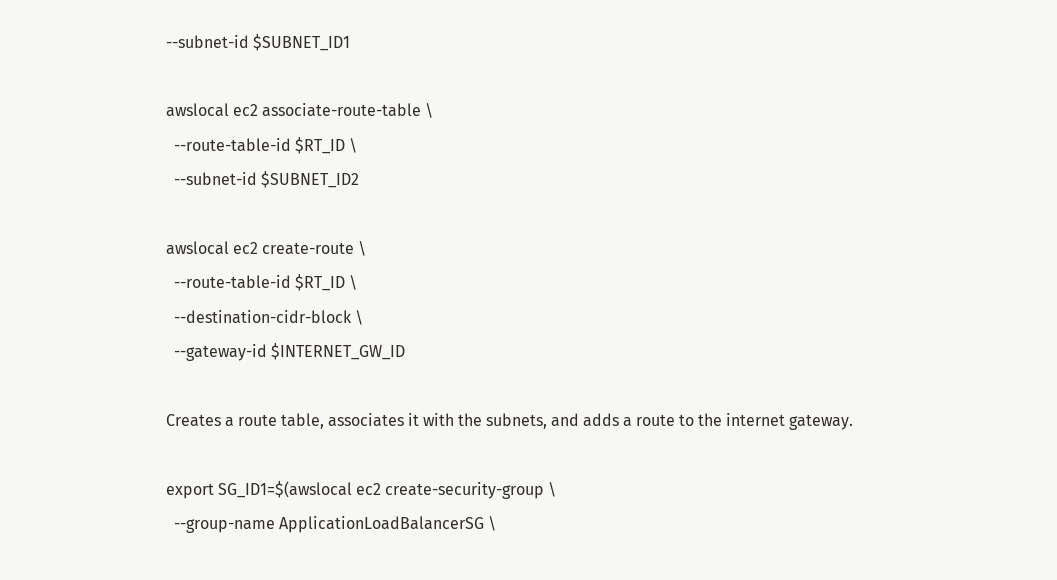--subnet-id $SUBNET_ID1

awslocal ec2 associate-route-table \
  --route-table-id $RT_ID \
  --subnet-id $SUBNET_ID2

awslocal ec2 create-route \
  --route-table-id $RT_ID \
  --destination-cidr-block \
  --gateway-id $INTERNET_GW_ID

Creates a route table, associates it with the subnets, and adds a route to the internet gateway.

export SG_ID1=$(awslocal ec2 create-security-group \
  --group-name ApplicationLoadBalancerSG \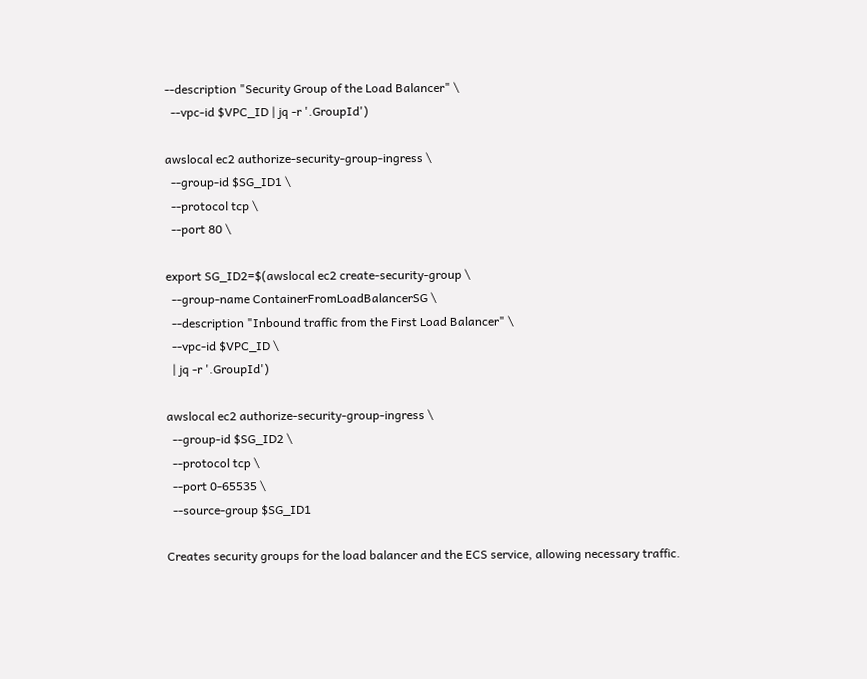--description "Security Group of the Load Balancer" \
  --vpc-id $VPC_ID | jq -r '.GroupId')

awslocal ec2 authorize-security-group-ingress \
  --group-id $SG_ID1 \
  --protocol tcp \
  --port 80 \

export SG_ID2=$(awslocal ec2 create-security-group \
  --group-name ContainerFromLoadBalancerSG \
  --description "Inbound traffic from the First Load Balancer" \
  --vpc-id $VPC_ID \
  | jq -r '.GroupId')

awslocal ec2 authorize-security-group-ingress \
  --group-id $SG_ID2 \
  --protocol tcp \
  --port 0-65535 \
  --source-group $SG_ID1

Creates security groups for the load balancer and the ECS service, allowing necessary traffic.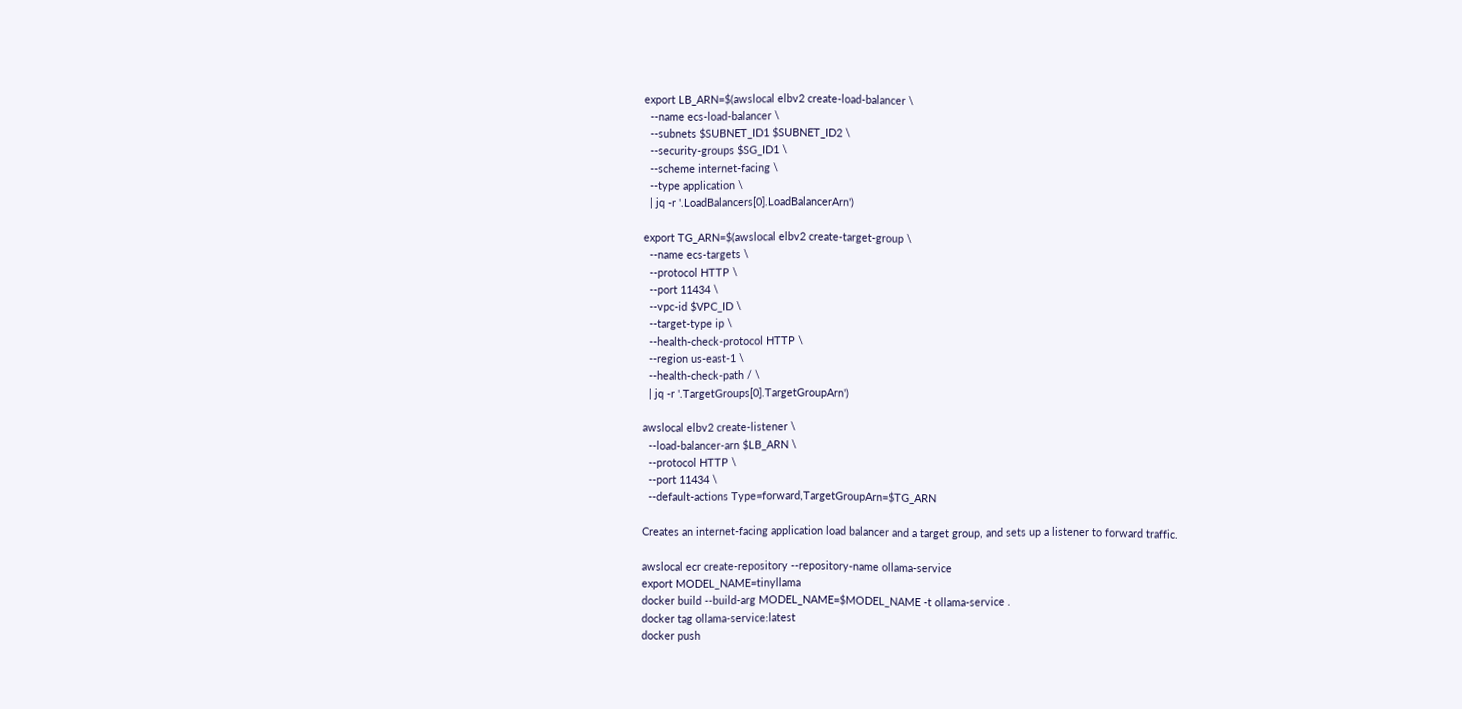export LB_ARN=$(awslocal elbv2 create-load-balancer \
  --name ecs-load-balancer \
  --subnets $SUBNET_ID1 $SUBNET_ID2 \
  --security-groups $SG_ID1 \
  --scheme internet-facing \
  --type application \
  | jq -r '.LoadBalancers[0].LoadBalancerArn')

export TG_ARN=$(awslocal elbv2 create-target-group \
  --name ecs-targets \
  --protocol HTTP \
  --port 11434 \
  --vpc-id $VPC_ID \
  --target-type ip \
  --health-check-protocol HTTP \
  --region us-east-1 \
  --health-check-path / \
  | jq -r '.TargetGroups[0].TargetGroupArn')

awslocal elbv2 create-listener \
  --load-balancer-arn $LB_ARN \
  --protocol HTTP \
  --port 11434 \
  --default-actions Type=forward,TargetGroupArn=$TG_ARN

Creates an internet-facing application load balancer and a target group, and sets up a listener to forward traffic.

awslocal ecr create-repository --repository-name ollama-service
export MODEL_NAME=tinyllama
docker build --build-arg MODEL_NAME=$MODEL_NAME -t ollama-service .
docker tag ollama-service:latest
docker push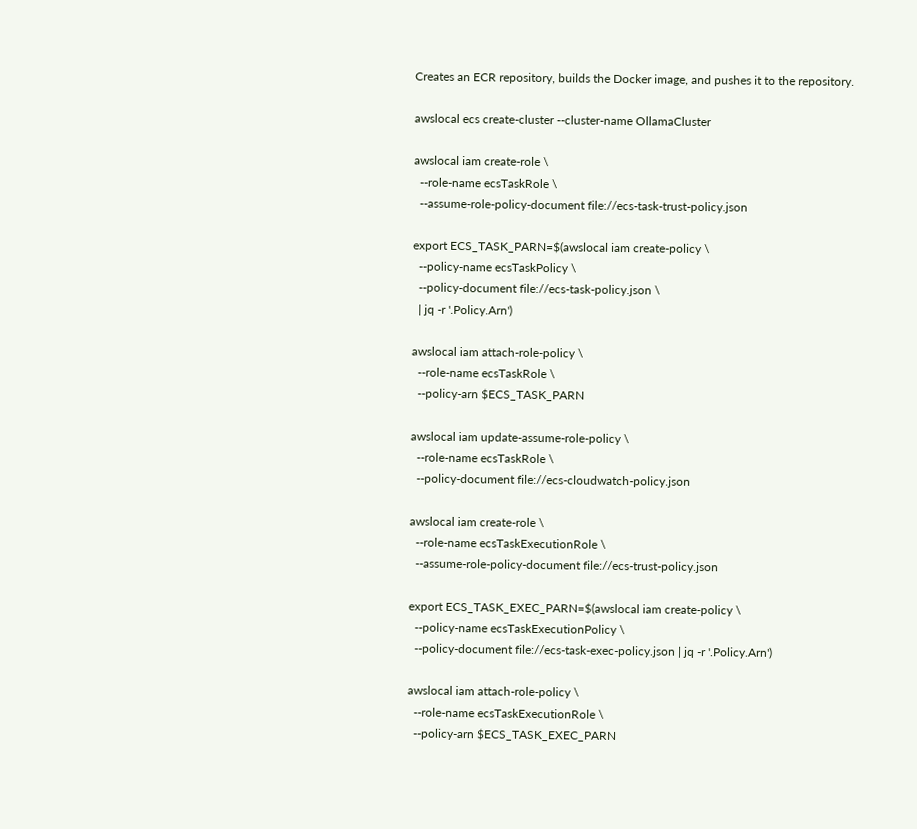Creates an ECR repository, builds the Docker image, and pushes it to the repository.

awslocal ecs create-cluster --cluster-name OllamaCluster

awslocal iam create-role \
  --role-name ecsTaskRole \
  --assume-role-policy-document file://ecs-task-trust-policy.json

export ECS_TASK_PARN=$(awslocal iam create-policy \
  --policy-name ecsTaskPolicy \
  --policy-document file://ecs-task-policy.json \
  | jq -r '.Policy.Arn')

awslocal iam attach-role-policy \
  --role-name ecsTaskRole \
  --policy-arn $ECS_TASK_PARN

awslocal iam update-assume-role-policy \
  --role-name ecsTaskRole \
  --policy-document file://ecs-cloudwatch-policy.json

awslocal iam create-role \
  --role-name ecsTaskExecutionRole \
  --assume-role-policy-document file://ecs-trust-policy.json

export ECS_TASK_EXEC_PARN=$(awslocal iam create-policy \
  --policy-name ecsTaskExecutionPolicy \
  --policy-document file://ecs-task-exec-policy.json | jq -r '.Policy.Arn')

awslocal iam attach-role-policy \
  --role-name ecsTaskExecutionRole \
  --policy-arn $ECS_TASK_EXEC_PARN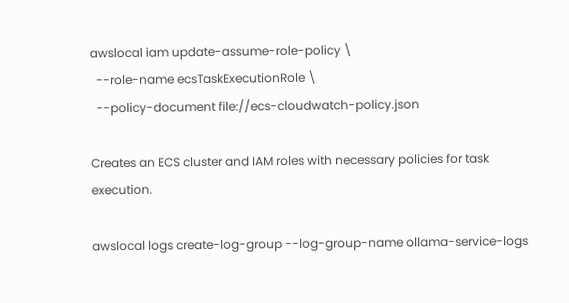awslocal iam update-assume-role-policy \
  --role-name ecsTaskExecutionRole \
  --policy-document file://ecs-cloudwatch-policy.json

Creates an ECS cluster and IAM roles with necessary policies for task execution.

awslocal logs create-log-group --log-group-name ollama-service-logs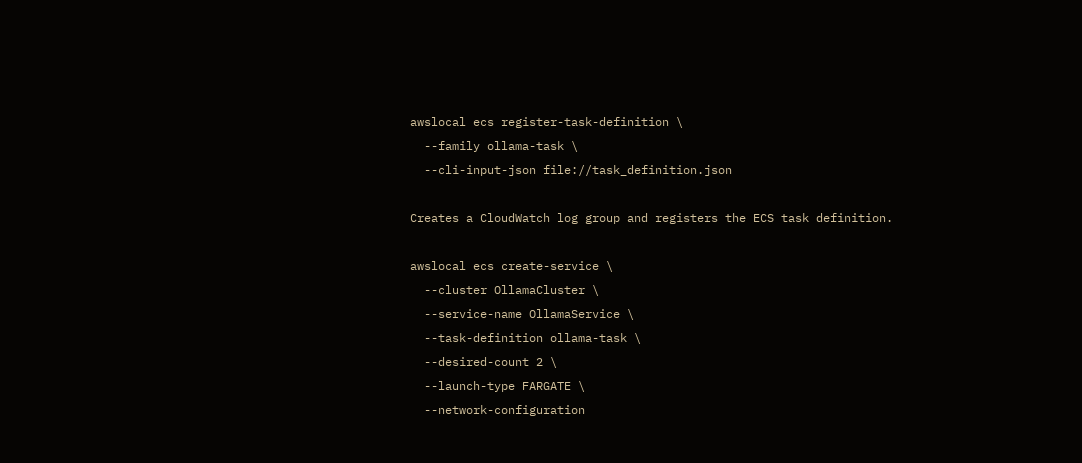awslocal ecs register-task-definition \
  --family ollama-task \
  --cli-input-json file://task_definition.json

Creates a CloudWatch log group and registers the ECS task definition.

awslocal ecs create-service \
  --cluster OllamaCluster \
  --service-name OllamaService \
  --task-definition ollama-task \
  --desired-count 2 \
  --launch-type FARGATE \
  --network-configuration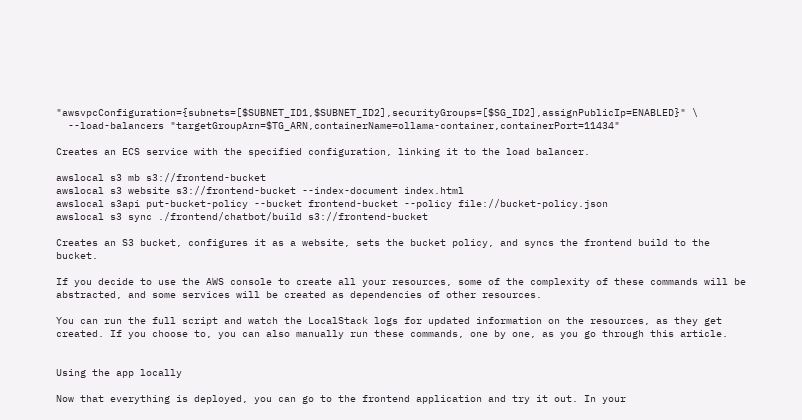"awsvpcConfiguration={subnets=[$SUBNET_ID1,$SUBNET_ID2],securityGroups=[$SG_ID2],assignPublicIp=ENABLED}" \
  --load-balancers "targetGroupArn=$TG_ARN,containerName=ollama-container,containerPort=11434"

Creates an ECS service with the specified configuration, linking it to the load balancer.

awslocal s3 mb s3://frontend-bucket
awslocal s3 website s3://frontend-bucket --index-document index.html
awslocal s3api put-bucket-policy --bucket frontend-bucket --policy file://bucket-policy.json
awslocal s3 sync ./frontend/chatbot/build s3://frontend-bucket

Creates an S3 bucket, configures it as a website, sets the bucket policy, and syncs the frontend build to the bucket.

If you decide to use the AWS console to create all your resources, some of the complexity of these commands will be abstracted, and some services will be created as dependencies of other resources.

You can run the full script and watch the LocalStack logs for updated information on the resources, as they get created. If you choose to, you can also manually run these commands, one by one, as you go through this article.


Using the app locally

Now that everything is deployed, you can go to the frontend application and try it out. In your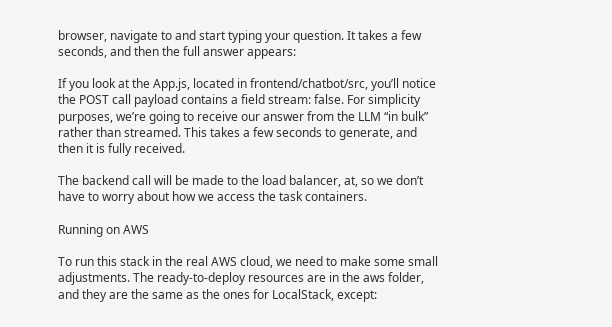browser, navigate to and start typing your question. It takes a few seconds, and then the full answer appears:

If you look at the App.js, located in frontend/chatbot/src, you’ll notice the POST call payload contains a field stream: false. For simplicity purposes, we’re going to receive our answer from the LLM “in bulk” rather than streamed. This takes a few seconds to generate, and then it is fully received.

The backend call will be made to the load balancer, at, so we don’t have to worry about how we access the task containers.

Running on AWS

To run this stack in the real AWS cloud, we need to make some small adjustments. The ready-to-deploy resources are in the aws folder, and they are the same as the ones for LocalStack, except: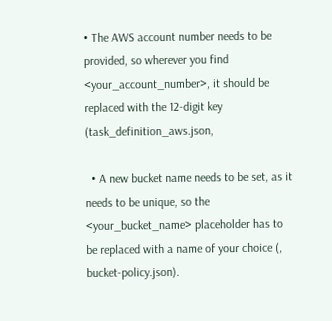• The AWS account number needs to be provided, so wherever you find <your_account_number>, it should be replaced with the 12-digit key (task_definition_aws.json,

  • A new bucket name needs to be set, as it needs to be unique, so the <your_bucket_name> placeholder has to be replaced with a name of your choice (, bucket-policy.json).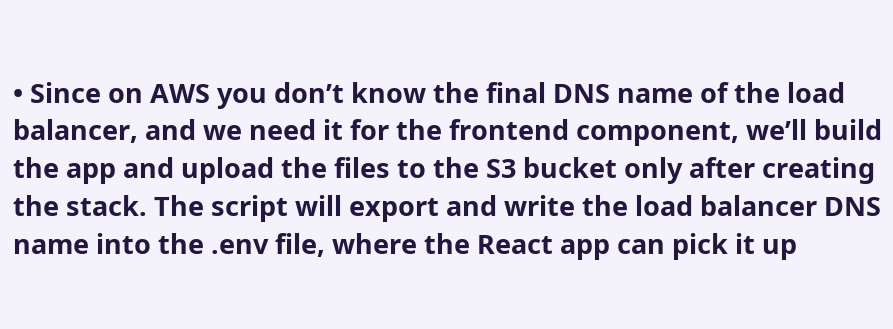• Since on AWS you don’t know the final DNS name of the load balancer, and we need it for the frontend component, we’ll build the app and upload the files to the S3 bucket only after creating the stack. The script will export and write the load balancer DNS name into the .env file, where the React app can pick it up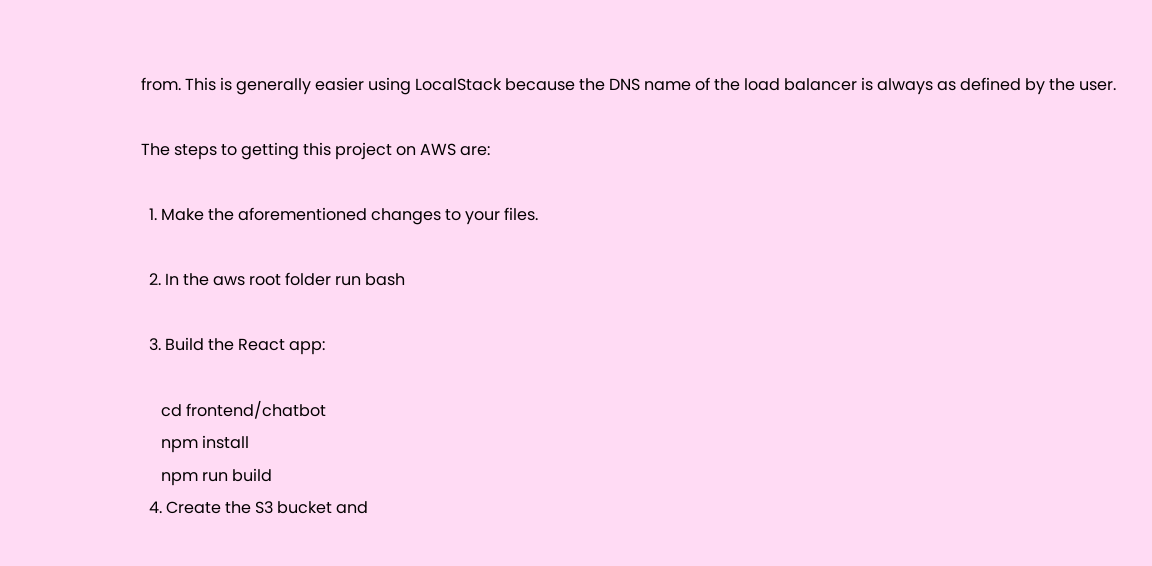from. This is generally easier using LocalStack because the DNS name of the load balancer is always as defined by the user.

The steps to getting this project on AWS are:

  1. Make the aforementioned changes to your files.

  2. In the aws root folder run bash

  3. Build the React app:

     cd frontend/chatbot
     npm install
     npm run build
  4. Create the S3 bucket and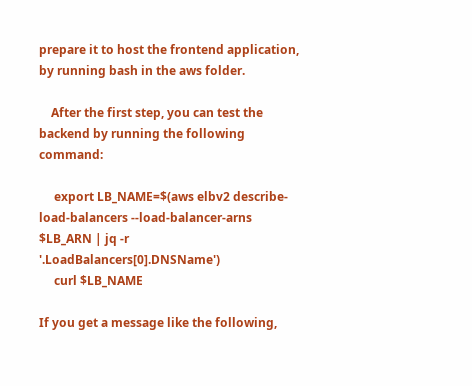prepare it to host the frontend application, by running bash in the aws folder.

    After the first step, you can test the backend by running the following command:

     export LB_NAME=$(aws elbv2 describe-load-balancers --load-balancer-arns $LB_ARN | jq -r '.LoadBalancers[0].DNSName')
     curl $LB_NAME

If you get a message like the following,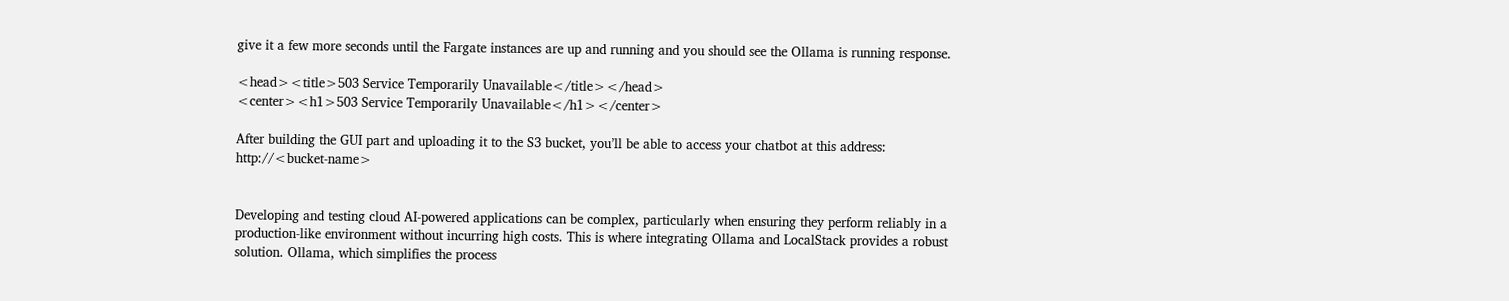give it a few more seconds until the Fargate instances are up and running and you should see the Ollama is running response.

<head><title>503 Service Temporarily Unavailable</title></head>
<center><h1>503 Service Temporarily Unavailable</h1></center>

After building the GUI part and uploading it to the S3 bucket, you’ll be able to access your chatbot at this address: http://<bucket-name>


Developing and testing cloud AI-powered applications can be complex, particularly when ensuring they perform reliably in a production-like environment without incurring high costs. This is where integrating Ollama and LocalStack provides a robust solution. Ollama, which simplifies the process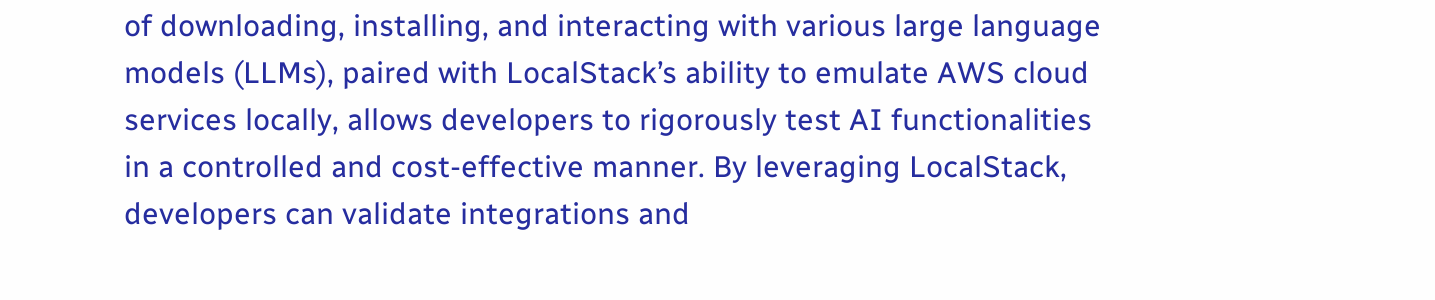of downloading, installing, and interacting with various large language models (LLMs), paired with LocalStack’s ability to emulate AWS cloud services locally, allows developers to rigorously test AI functionalities in a controlled and cost-effective manner. By leveraging LocalStack, developers can validate integrations and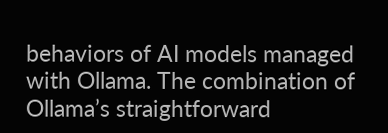behaviors of AI models managed with Ollama. The combination of Ollama’s straightforward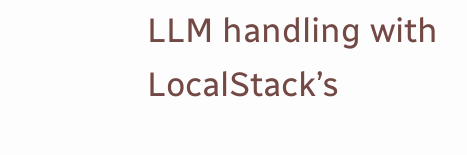LLM handling with LocalStack’s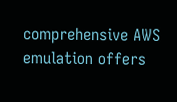comprehensive AWS emulation offers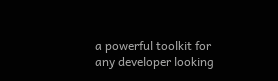a powerful toolkit for any developer looking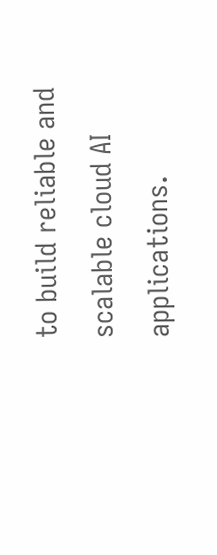to build reliable and scalable cloud AI applications.